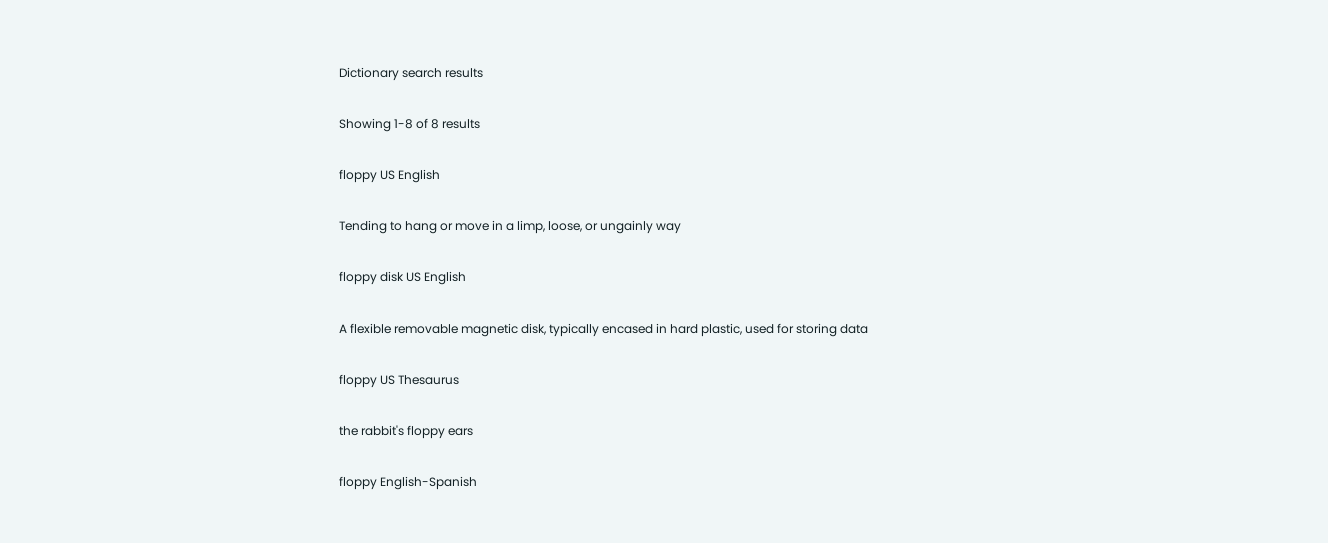Dictionary search results

Showing 1-8 of 8 results

floppy US English

Tending to hang or move in a limp, loose, or ungainly way

floppy disk US English

A flexible removable magnetic disk, typically encased in hard plastic, used for storing data

floppy US Thesaurus

the rabbit's floppy ears

floppy English-Spanish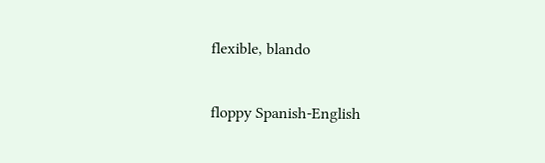flexible, blando

floppy Spanish-English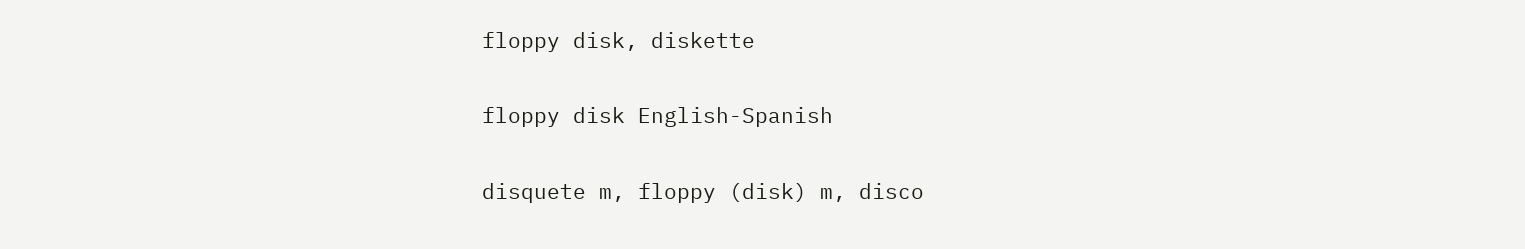floppy disk, diskette

floppy disk English-Spanish

disquete m, floppy (disk) m, disco